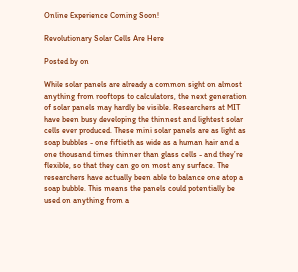Online Experience Coming Soon!

Revolutionary Solar Cells Are Here

Posted by on

While solar panels are already a common sight on almost anything from rooftops to calculators, the next generation of solar panels may hardly be visible. Researchers at MIT have been busy developing the thinnest and lightest solar cells ever produced. These mini solar panels are as light as soap bubbles - one fiftieth as wide as a human hair and a one thousand times thinner than glass cells - and they’re flexible, so that they can go on most any surface. The researchers have actually been able to balance one atop a soap bubble. This means the panels could potentially be used on anything from a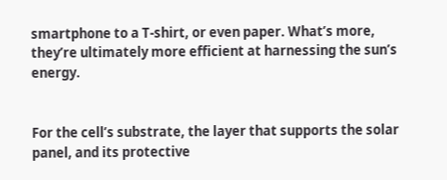smartphone to a T-shirt, or even paper. What’s more, they’re ultimately more efficient at harnessing the sun’s energy.


For the cell’s substrate, the layer that supports the solar panel, and its protective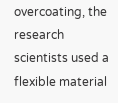overcoating, the research scientists used a flexible material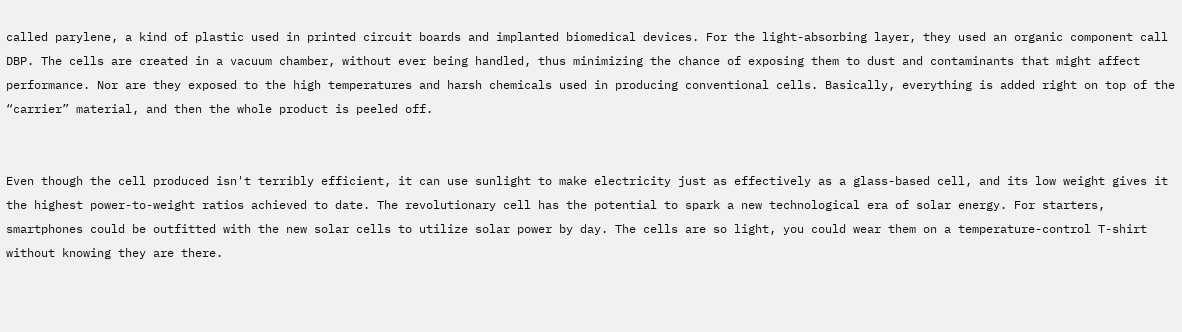called parylene, a kind of plastic used in printed circuit boards and implanted biomedical devices. For the light-absorbing layer, they used an organic component call DBP. The cells are created in a vacuum chamber, without ever being handled, thus minimizing the chance of exposing them to dust and contaminants that might affect performance. Nor are they exposed to the high temperatures and harsh chemicals used in producing conventional cells. Basically, everything is added right on top of the “carrier” material, and then the whole product is peeled off.


Even though the cell produced isn't terribly efficient, it can use sunlight to make electricity just as effectively as a glass-based cell, and its low weight gives it the highest power-to-weight ratios achieved to date. The revolutionary cell has the potential to spark a new technological era of solar energy. For starters, smartphones could be outfitted with the new solar cells to utilize solar power by day. The cells are so light, you could wear them on a temperature-control T-shirt without knowing they are there.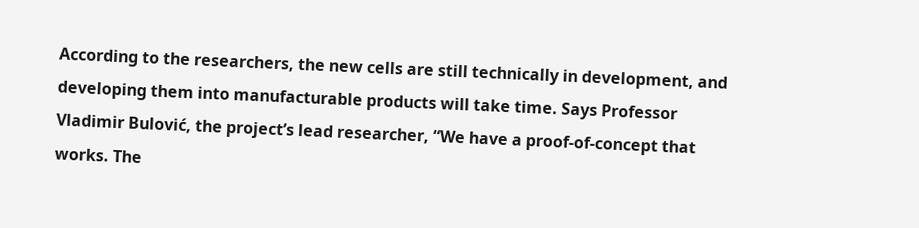According to the researchers, the new cells are still technically in development, and developing them into manufacturable products will take time. Says Professor Vladimir Bulović, the project’s lead researcher, “We have a proof-of-concept that works. The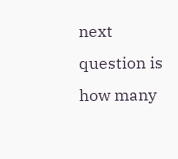next question is how many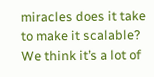miracles does it take to make it scalable? We think it’s a lot of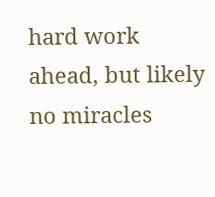hard work ahead, but likely no miracles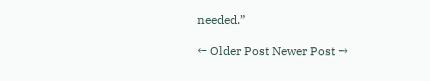needed.”

← Older Post Newer Post →